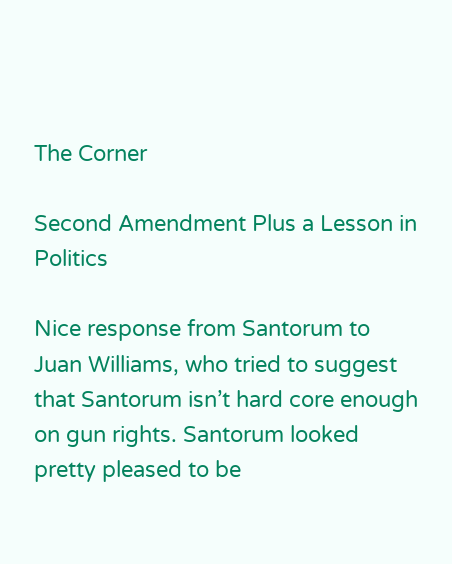The Corner

Second Amendment Plus a Lesson in Politics

Nice response from Santorum to Juan Williams, who tried to suggest that Santorum isn’t hard core enough on gun rights. Santorum looked pretty pleased to be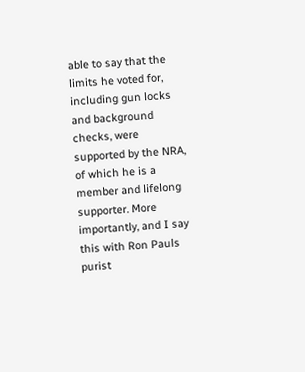able to say that the limits he voted for, including gun locks and background checks, were supported by the NRA, of which he is a member and lifelong supporter. More importantly, and I say this with Ron Pauls purist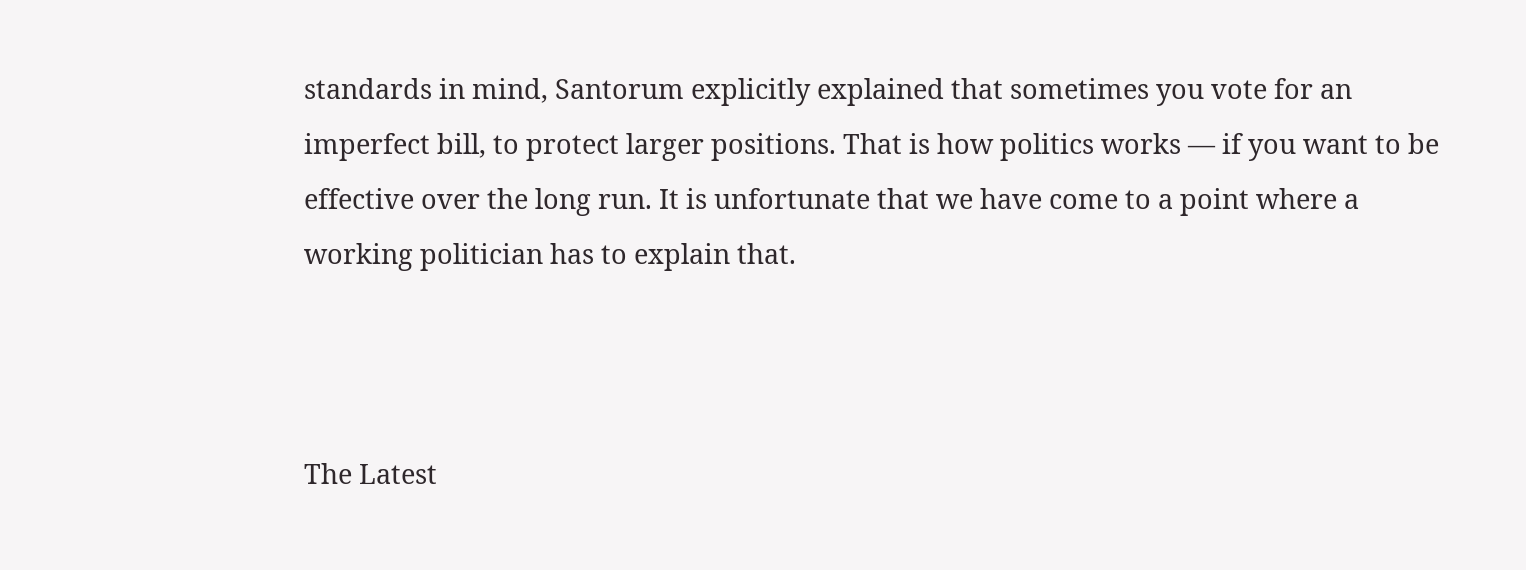standards in mind, Santorum explicitly explained that sometimes you vote for an imperfect bill, to protect larger positions. That is how politics works — if you want to be effective over the long run. It is unfortunate that we have come to a point where a working politician has to explain that.



The Latest